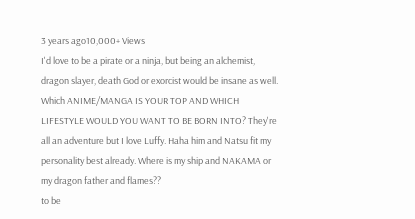3 years ago10,000+ Views
I'd love to be a pirate or a ninja, but being an alchemist, dragon slayer, death God or exorcist would be insane as well. Which ANIME/MANGA IS YOUR TOP AND WHICH LIFESTYLE WOULD YOU WANT TO BE BORN INTO? They're all an adventure but I love Luffy. Haha him and Natsu fit my personality best already. Where is my ship and NAKAMA or my dragon father and flames??
to be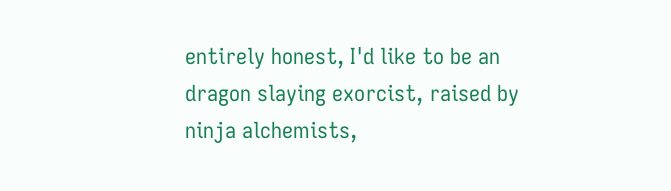entirely honest, I'd like to be an dragon slaying exorcist, raised by ninja alchemists,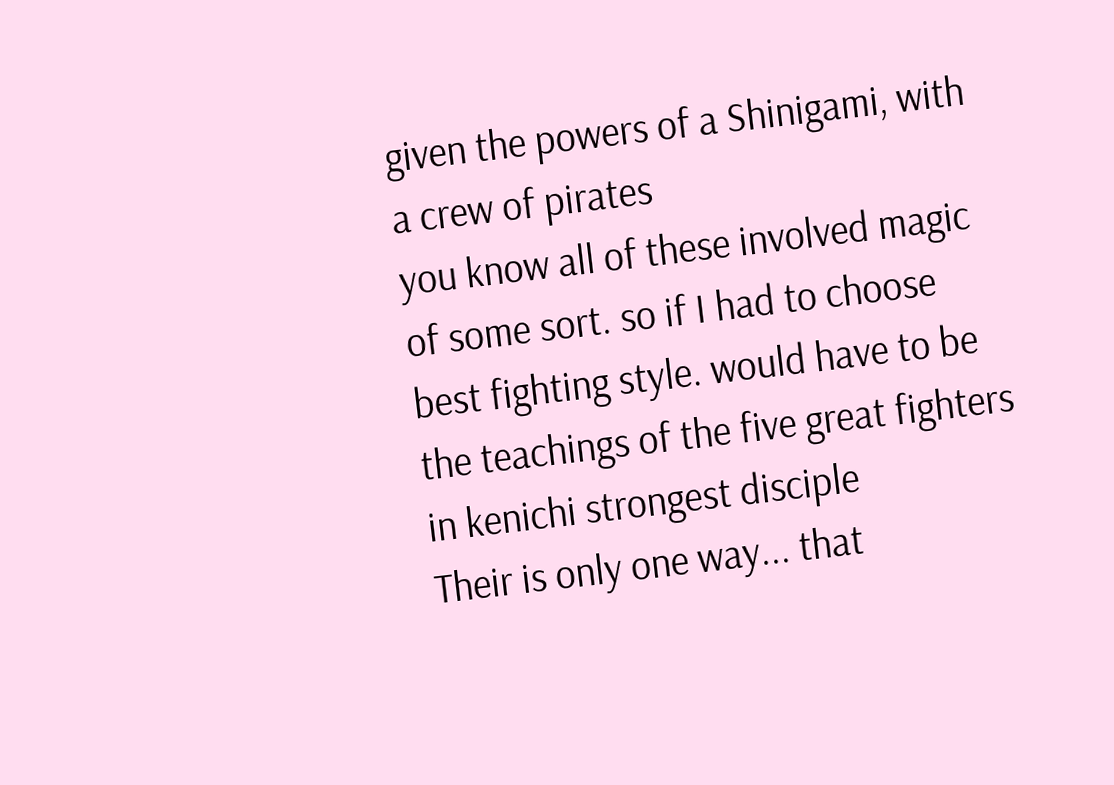given the powers of a Shinigami, with a crew of pirates
you know all of these involved magic of some sort. so if I had to choose best fighting style. would have to be the teachings of the five great fighters in kenichi strongest disciple
Their is only one way... that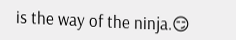is the way of the ninja.😏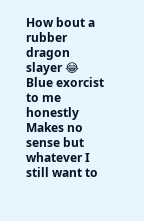How bout a rubber dragon slayer 😂
Blue exorcist to me honestly Makes no sense but whatever I still want to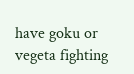have goku or vegeta fighting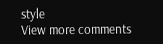style
View more comments